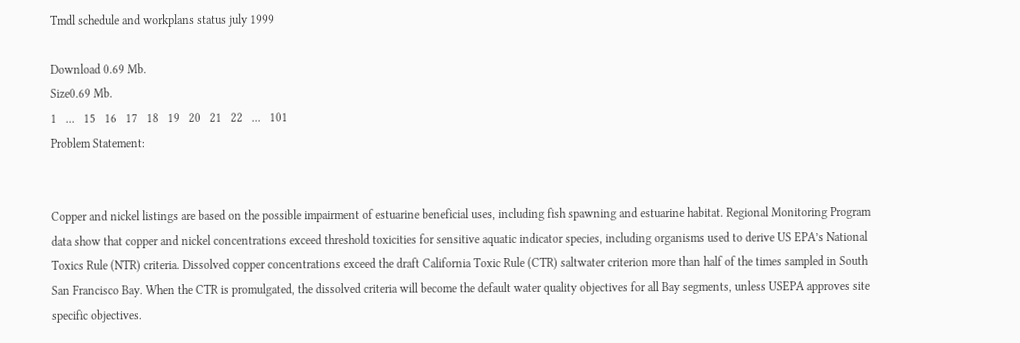Tmdl schedule and workplans status july 1999

Download 0.69 Mb.
Size0.69 Mb.
1   ...   15   16   17   18   19   20   21   22   ...   101
Problem Statement:


Copper and nickel listings are based on the possible impairment of estuarine beneficial uses, including fish spawning and estuarine habitat. Regional Monitoring Program data show that copper and nickel concentrations exceed threshold toxicities for sensitive aquatic indicator species, including organisms used to derive US EPA’s National Toxics Rule (NTR) criteria. Dissolved copper concentrations exceed the draft California Toxic Rule (CTR) saltwater criterion more than half of the times sampled in South San Francisco Bay. When the CTR is promulgated, the dissolved criteria will become the default water quality objectives for all Bay segments, unless USEPA approves site specific objectives.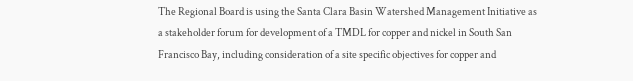The Regional Board is using the Santa Clara Basin Watershed Management Initiative as a stakeholder forum for development of a TMDL for copper and nickel in South San Francisco Bay, including consideration of a site specific objectives for copper and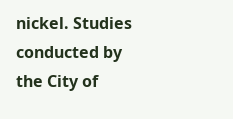nickel. Studies conducted by the City of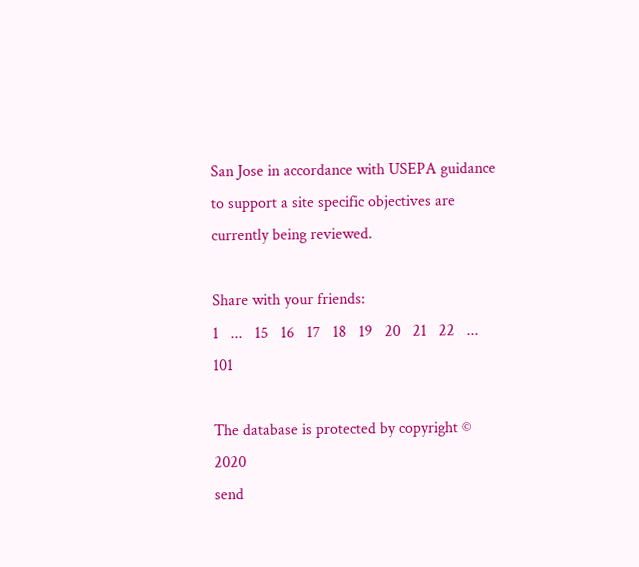San Jose in accordance with USEPA guidance to support a site specific objectives are currently being reviewed.

Share with your friends:
1   ...   15   16   17   18   19   20   21   22   ...   101

The database is protected by copyright © 2020
send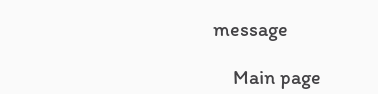message

    Main page